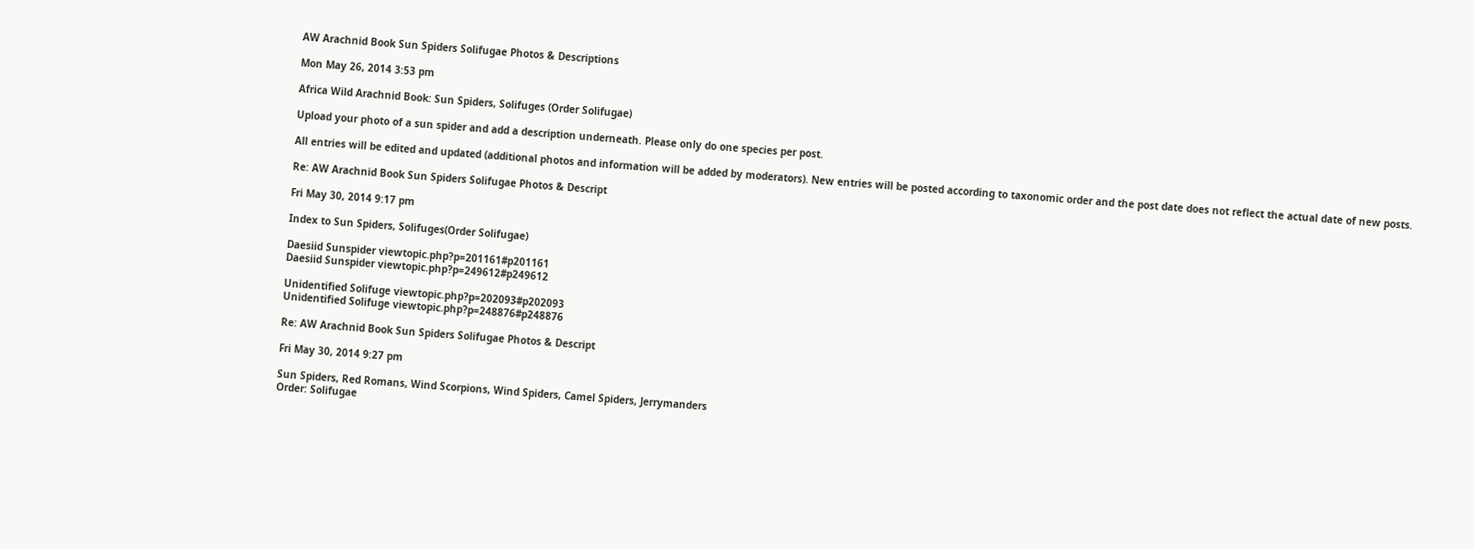AW Arachnid Book Sun Spiders Solifugae Photos & Descriptions

Mon May 26, 2014 3:53 pm

Africa Wild Arachnid Book: Sun Spiders, Solifuges (Order Solifugae)

Upload your photo of a sun spider and add a description underneath. Please only do one species per post.

All entries will be edited and updated (additional photos and information will be added by moderators). New entries will be posted according to taxonomic order and the post date does not reflect the actual date of new posts.

Re: AW Arachnid Book Sun Spiders Solifugae Photos & Descript

Fri May 30, 2014 9:17 pm

Index to Sun Spiders, Solifuges(Order Solifugae)

Daesiid Sunspider viewtopic.php?p=201161#p201161
Daesiid Sunspider viewtopic.php?p=249612#p249612

Unidentified Solifuge viewtopic.php?p=202093#p202093
Unidentified Solifuge viewtopic.php?p=248876#p248876

Re: AW Arachnid Book Sun Spiders Solifugae Photos & Descript

Fri May 30, 2014 9:27 pm

Sun Spiders, Red Romans, Wind Scorpions, Wind Spiders, Camel Spiders, Jerrymanders
Order: Solifugae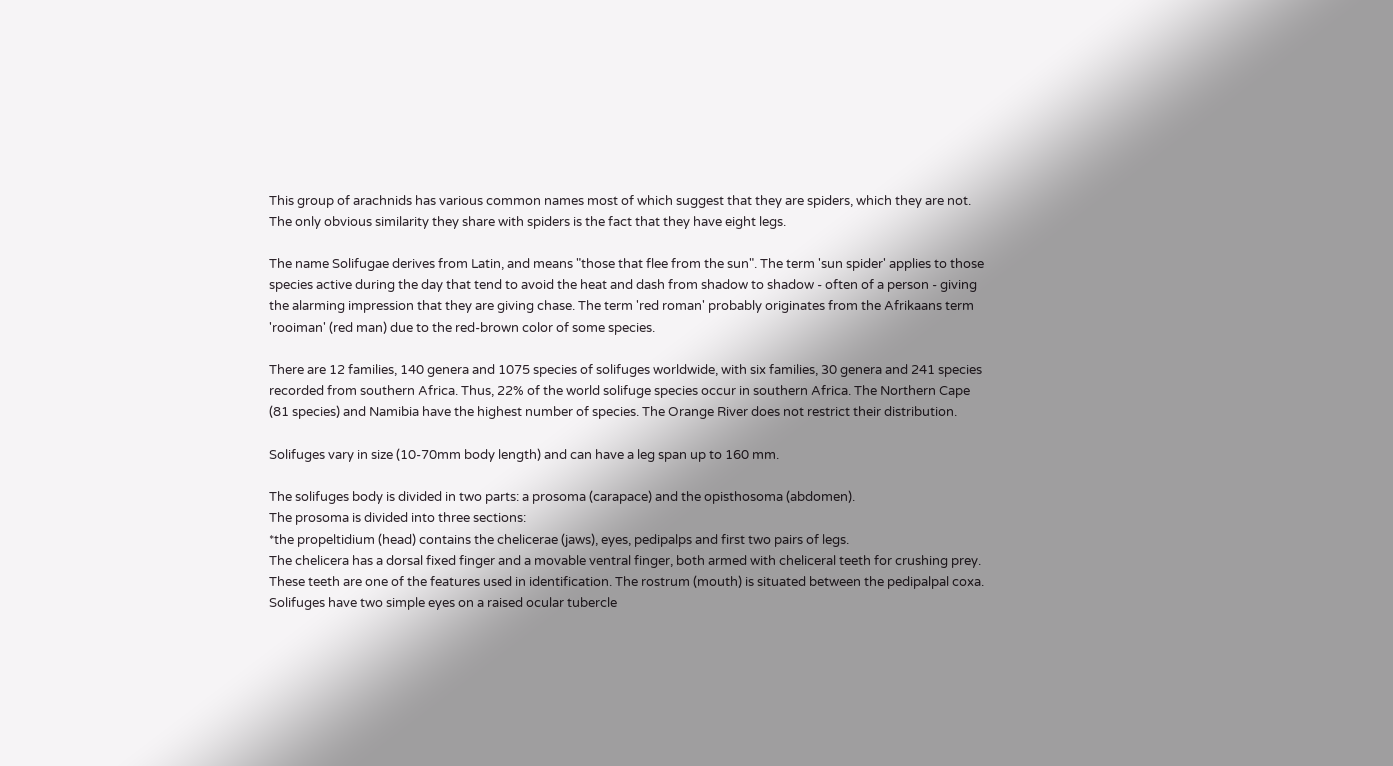This group of arachnids has various common names most of which suggest that they are spiders, which they are not. The only obvious similarity they share with spiders is the fact that they have eight legs.

The name Solifugae derives from Latin, and means "those that flee from the sun". The term 'sun spider' applies to those species active during the day that tend to avoid the heat and dash from shadow to shadow - often of a person - giving the alarming impression that they are giving chase. The term 'red roman' probably originates from the Afrikaans term 'rooiman' (red man) due to the red-brown color of some species.

There are 12 families, 140 genera and 1075 species of solifuges worldwide, with six families, 30 genera and 241 species recorded from southern Africa. Thus, 22% of the world solifuge species occur in southern Africa. The Northern Cape (81 species) and Namibia have the highest number of species. The Orange River does not restrict their distribution.

Solifuges vary in size (10-70mm body length) and can have a leg span up to 160 mm.

The solifuges body is divided in two parts: a prosoma (carapace) and the opisthosoma (abdomen).
The prosoma is divided into three sections:
*the propeltidium (head) contains the chelicerae (jaws), eyes, pedipalps and first two pairs of legs.
The chelicera has a dorsal fixed finger and a movable ventral finger, both armed with cheliceral teeth for crushing prey. These teeth are one of the features used in identification. The rostrum (mouth) is situated between the pedipalpal coxa. Solifuges have two simple eyes on a raised ocular tubercle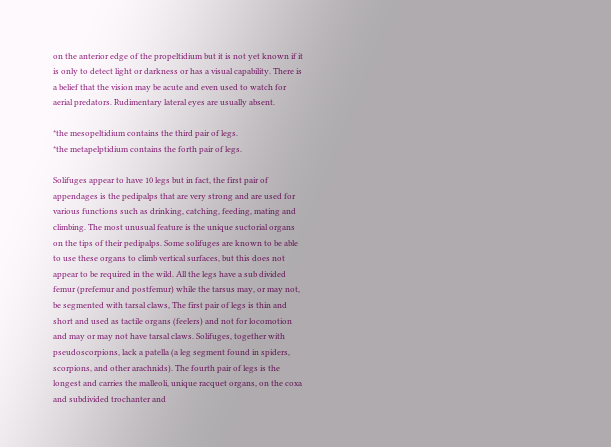on the anterior edge of the propeltidium but it is not yet known if it is only to detect light or darkness or has a visual capability. There is a belief that the vision may be acute and even used to watch for aerial predators. Rudimentary lateral eyes are usually absent.

*the mesopeltidium contains the third pair of legs.
*the metapelptidium contains the forth pair of legs.

Solifuges appear to have 10 legs but in fact, the first pair of appendages is the pedipalps that are very strong and are used for various functions such as drinking, catching, feeding, mating and climbing. The most unusual feature is the unique suctorial organs on the tips of their pedipalps. Some solifuges are known to be able to use these organs to climb vertical surfaces, but this does not appear to be required in the wild. All the legs have a sub divided femur (prefemur and postfemur) while the tarsus may, or may not, be segmented with tarsal claws, The first pair of legs is thin and short and used as tactile organs (feelers) and not for locomotion and may or may not have tarsal claws. Solifuges, together with pseudoscorpions, lack a patella (a leg segment found in spiders, scorpions, and other arachnids). The fourth pair of legs is the longest and carries the malleoli, unique racquet organs, on the coxa and subdivided trochanter and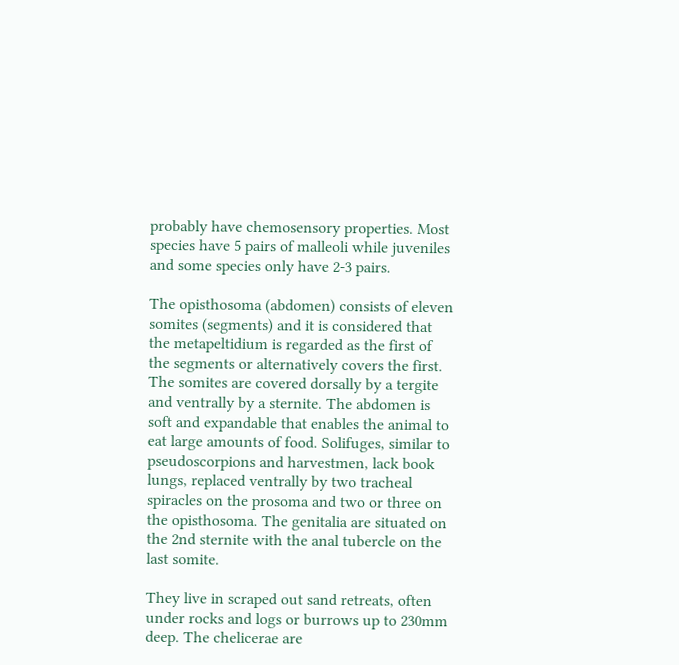probably have chemosensory properties. Most species have 5 pairs of malleoli while juveniles and some species only have 2-3 pairs.

The opisthosoma (abdomen) consists of eleven somites (segments) and it is considered that the metapeltidium is regarded as the first of the segments or alternatively covers the first. The somites are covered dorsally by a tergite and ventrally by a sternite. The abdomen is soft and expandable that enables the animal to eat large amounts of food. Solifuges, similar to pseudoscorpions and harvestmen, lack book lungs, replaced ventrally by two tracheal spiracles on the prosoma and two or three on the opisthosoma. The genitalia are situated on the 2nd sternite with the anal tubercle on the last somite.

They live in scraped out sand retreats, often under rocks and logs or burrows up to 230mm deep. The chelicerae are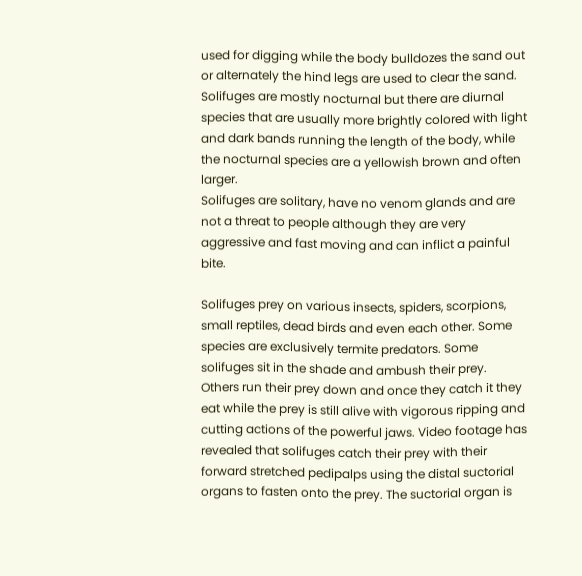used for digging while the body bulldozes the sand out or alternately the hind legs are used to clear the sand. Solifuges are mostly nocturnal but there are diurnal species that are usually more brightly colored with light and dark bands running the length of the body, while the nocturnal species are a yellowish brown and often larger.
Solifuges are solitary, have no venom glands and are not a threat to people although they are very aggressive and fast moving and can inflict a painful bite.

Solifuges prey on various insects, spiders, scorpions, small reptiles, dead birds and even each other. Some species are exclusively termite predators. Some solifuges sit in the shade and ambush their prey. Others run their prey down and once they catch it they eat while the prey is still alive with vigorous ripping and cutting actions of the powerful jaws. Video footage has revealed that solifuges catch their prey with their forward stretched pedipalps using the distal suctorial organs to fasten onto the prey. The suctorial organ is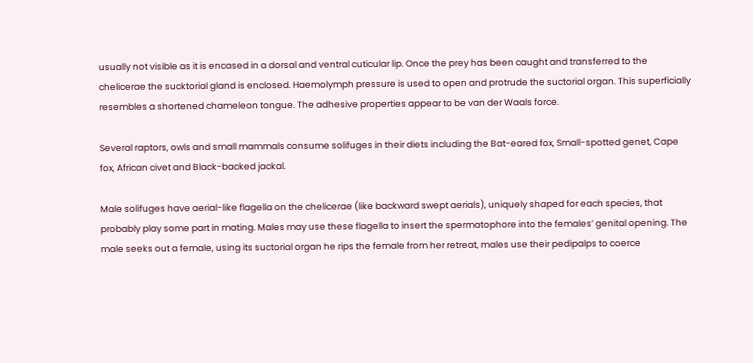usually not visible as it is encased in a dorsal and ventral cuticular lip. Once the prey has been caught and transferred to the chelicerae the sucktorial gland is enclosed. Haemolymph pressure is used to open and protrude the suctorial organ. This superficially resembles a shortened chameleon tongue. The adhesive properties appear to be van der Waals force.

Several raptors, owls and small mammals consume solifuges in their diets including the Bat-eared fox, Small-spotted genet, Cape fox, African civet and Black-backed jackal.

Male solifuges have aerial-like flagella on the chelicerae (like backward swept aerials), uniquely shaped for each species, that probably play some part in mating. Males may use these flagella to insert the spermatophore into the females’ genital opening. The male seeks out a female, using its suctorial organ he rips the female from her retreat, males use their pedipalps to coerce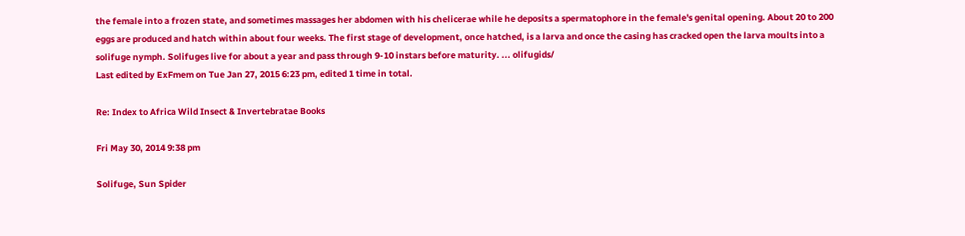the female into a frozen state, and sometimes massages her abdomen with his chelicerae while he deposits a spermatophore in the female's genital opening. About 20 to 200 eggs are produced and hatch within about four weeks. The first stage of development, once hatched, is a larva and once the casing has cracked open the larva moults into a solifuge nymph. Solifuges live for about a year and pass through 9-10 instars before maturity. ... olifugids/
Last edited by ExFmem on Tue Jan 27, 2015 6:23 pm, edited 1 time in total.

Re: Index to Africa Wild Insect & Invertebratae Books

Fri May 30, 2014 9:38 pm

Solifuge, Sun Spider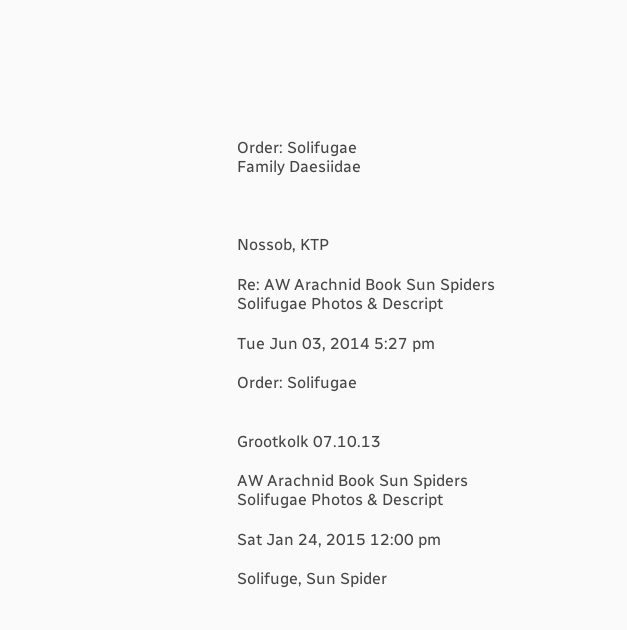Order: Solifugae
Family Daesiidae



Nossob, KTP

Re: AW Arachnid Book Sun Spiders Solifugae Photos & Descript

Tue Jun 03, 2014 5:27 pm

Order: Solifugae


Grootkolk 07.10.13

AW Arachnid Book Sun Spiders Solifugae Photos & Descript

Sat Jan 24, 2015 12:00 pm

Solifuge, Sun Spider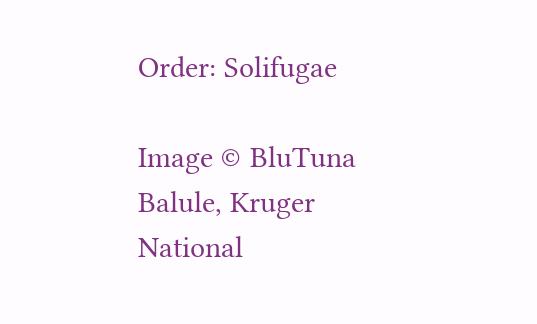Order: Solifugae

Image © BluTuna
Balule, Kruger National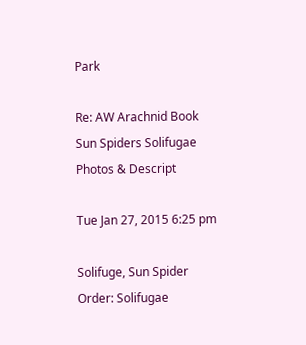Park

Re: AW Arachnid Book Sun Spiders Solifugae Photos & Descript

Tue Jan 27, 2015 6:25 pm

Solifuge, Sun Spider
Order: Solifugae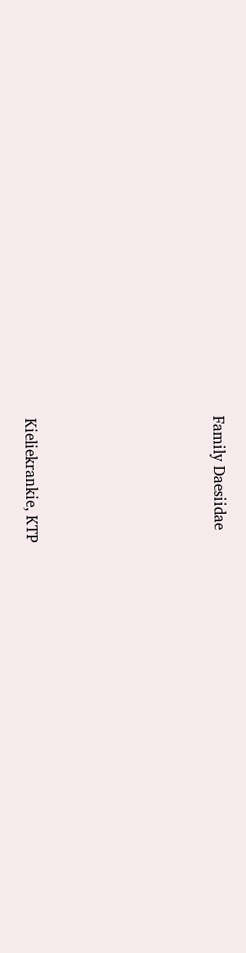Family Daesiidae





Kieliekrankie, KTP